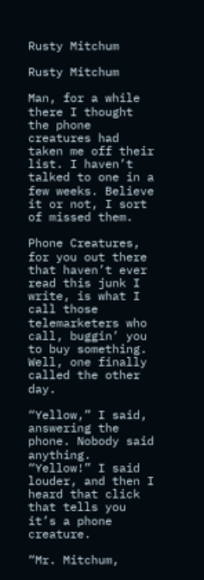Rusty Mitchum

Rusty Mitchum

Man, for a while there I thought the phone creatures had taken me off their list. I haven’t talked to one in a few weeks. Believe it or not, I sort of missed them.

Phone Creatures, for you out there that haven’t ever read this junk I write, is what I call those telemarketers who call, buggin’ you to buy something. Well, one finally called the other day.

“Yellow,” I said, answering the phone. Nobody said anything. “Yellow!” I said louder, and then I heard that click that tells you it’s a phone creature.

“Mr. Mitchum,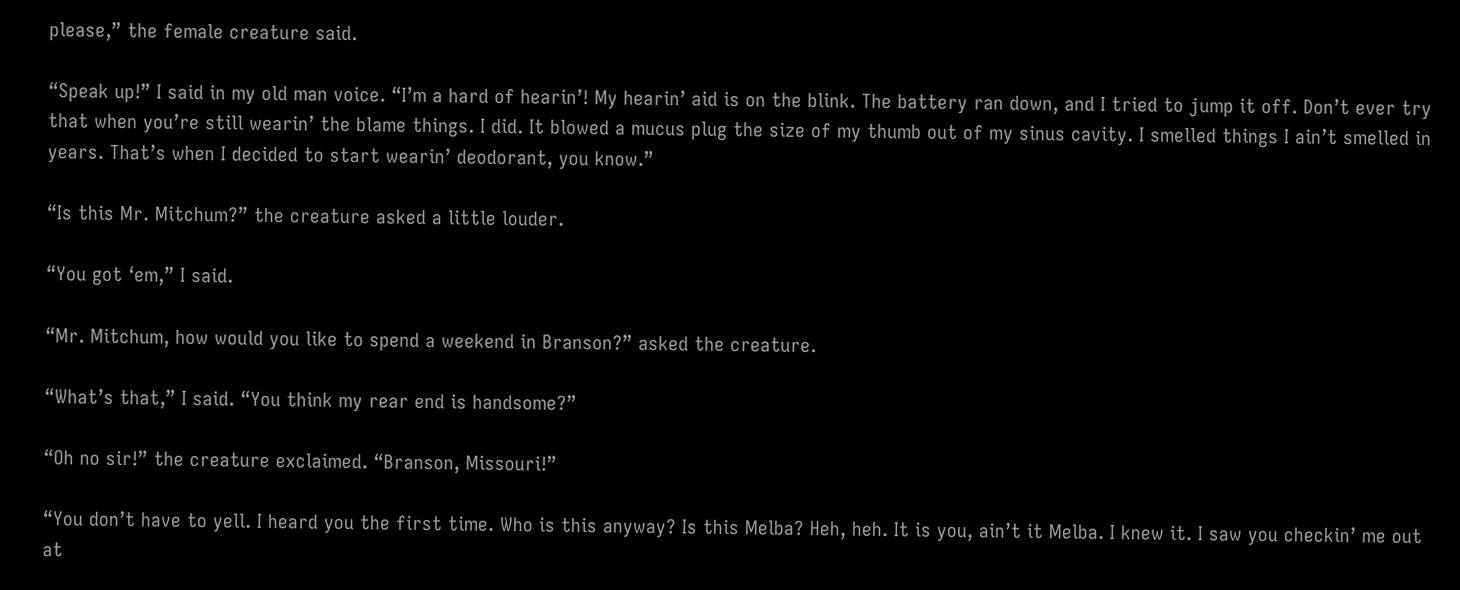please,” the female creature said.

“Speak up!” I said in my old man voice. “I’m a hard of hearin’! My hearin’ aid is on the blink. The battery ran down, and I tried to jump it off. Don’t ever try that when you’re still wearin’ the blame things. I did. It blowed a mucus plug the size of my thumb out of my sinus cavity. I smelled things I ain’t smelled in years. That’s when I decided to start wearin’ deodorant, you know.”

“Is this Mr. Mitchum?” the creature asked a little louder.

“You got ‘em,” I said.

“Mr. Mitchum, how would you like to spend a weekend in Branson?” asked the creature.

“What’s that,” I said. “You think my rear end is handsome?”

“Oh no sir!” the creature exclaimed. “Branson, Missouri!”

“You don’t have to yell. I heard you the first time. Who is this anyway? Is this Melba? Heh, heh. It is you, ain’t it Melba. I knew it. I saw you checkin’ me out at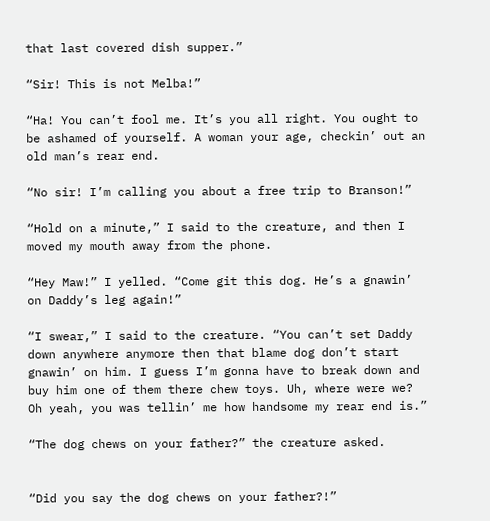that last covered dish supper.”

“Sir! This is not Melba!”

“Ha! You can’t fool me. It’s you all right. You ought to be ashamed of yourself. A woman your age, checkin’ out an old man’s rear end.

“No sir! I’m calling you about a free trip to Branson!”

“Hold on a minute,” I said to the creature, and then I moved my mouth away from the phone.

“Hey Maw!” I yelled. “Come git this dog. He’s a gnawin’ on Daddy’s leg again!”

“I swear,” I said to the creature. “You can’t set Daddy down anywhere anymore then that blame dog don’t start gnawin’ on him. I guess I’m gonna have to break down and buy him one of them there chew toys. Uh, where were we? Oh yeah, you was tellin’ me how handsome my rear end is.”

“The dog chews on your father?” the creature asked.


“Did you say the dog chews on your father?!”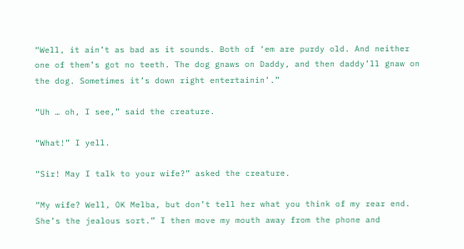“Well, it ain’t as bad as it sounds. Both of ‘em are purdy old. And neither one of them’s got no teeth. The dog gnaws on Daddy, and then daddy’ll gnaw on the dog. Sometimes it’s down right entertainin’.”

“Uh … oh, I see,” said the creature.

“What!” I yell.

“Sir! May I talk to your wife?” asked the creature.

“My wife? Well, OK Melba, but don’t tell her what you think of my rear end. She’s the jealous sort.” I then move my mouth away from the phone and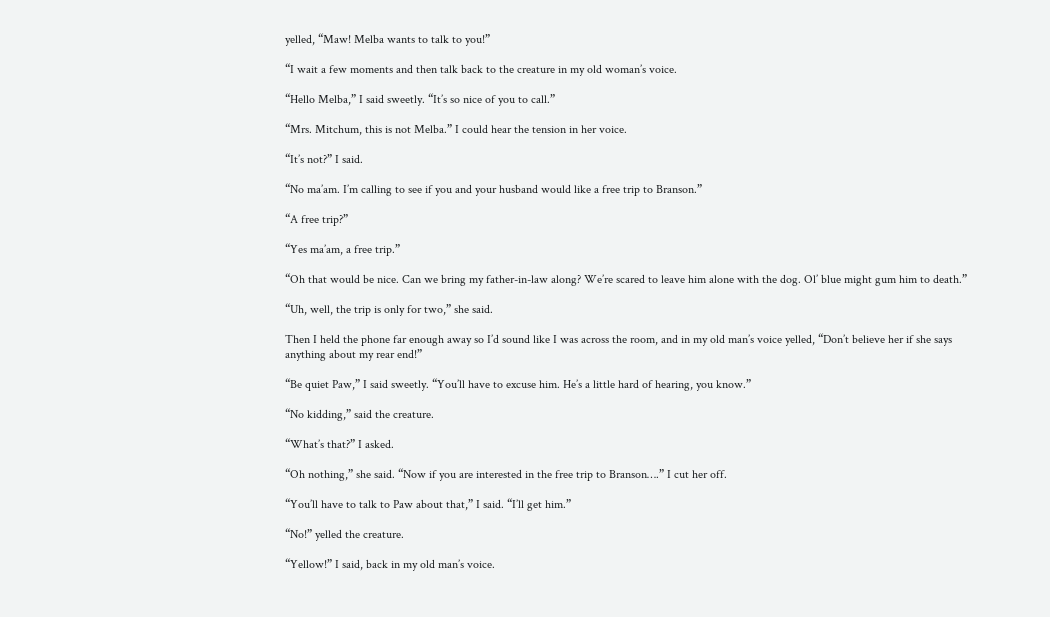yelled, “Maw! Melba wants to talk to you!”

“I wait a few moments and then talk back to the creature in my old woman’s voice.

“Hello Melba,” I said sweetly. “It’s so nice of you to call.”

“Mrs. Mitchum, this is not Melba.” I could hear the tension in her voice.

“It’s not?” I said.

“No ma’am. I’m calling to see if you and your husband would like a free trip to Branson.”

“A free trip?”

“Yes ma’am, a free trip.”

“Oh that would be nice. Can we bring my father-in-law along? We’re scared to leave him alone with the dog. Ol’ blue might gum him to death.”

“Uh, well, the trip is only for two,” she said.

Then I held the phone far enough away so I’d sound like I was across the room, and in my old man’s voice yelled, “Don’t believe her if she says anything about my rear end!”

“Be quiet Paw,” I said sweetly. “You’ll have to excuse him. He’s a little hard of hearing, you know.”

“No kidding,” said the creature.

“What’s that?” I asked.

“Oh nothing,” she said. “Now if you are interested in the free trip to Branson….” I cut her off.

“You’ll have to talk to Paw about that,” I said. “I’ll get him.”

“No!” yelled the creature.

“Yellow!” I said, back in my old man’s voice.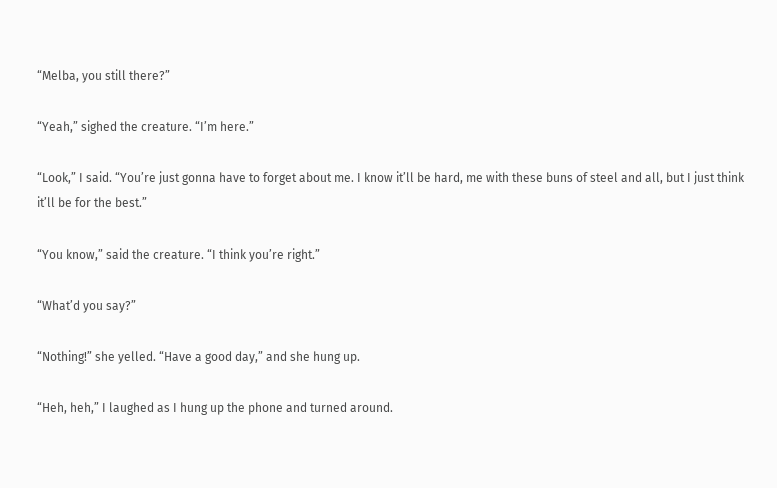“Melba, you still there?”

“Yeah,” sighed the creature. “I’m here.”

“Look,” I said. “You’re just gonna have to forget about me. I know it’ll be hard, me with these buns of steel and all, but I just think it’ll be for the best.”

“You know,” said the creature. “I think you’re right.”

“What’d you say?”

“Nothing!” she yelled. “Have a good day,” and she hung up.

“Heh, heh,” I laughed as I hung up the phone and turned around.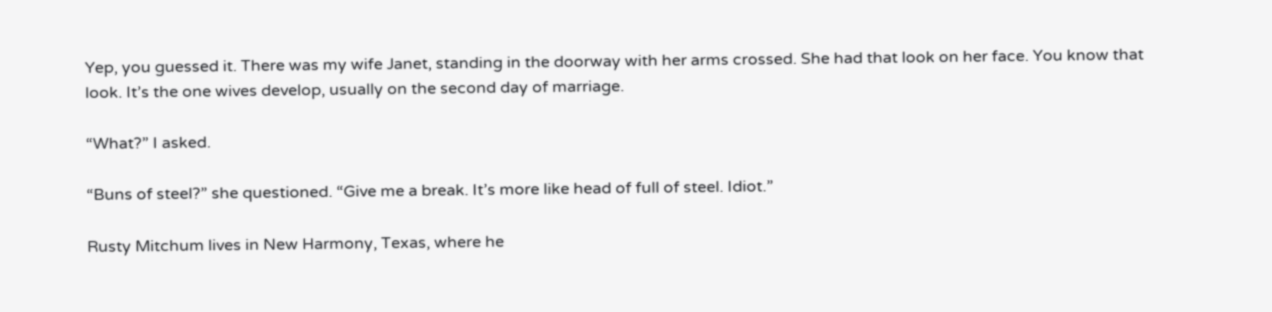Yep, you guessed it. There was my wife Janet, standing in the doorway with her arms crossed. She had that look on her face. You know that look. It’s the one wives develop, usually on the second day of marriage.

“What?” I asked.

“Buns of steel?” she questioned. “Give me a break. It’s more like head of full of steel. Idiot.”

Rusty Mitchum lives in New Harmony, Texas, where he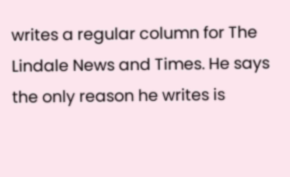writes a regular column for The Lindale News and Times. He says the only reason he writes is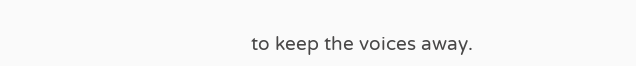to keep the voices away.